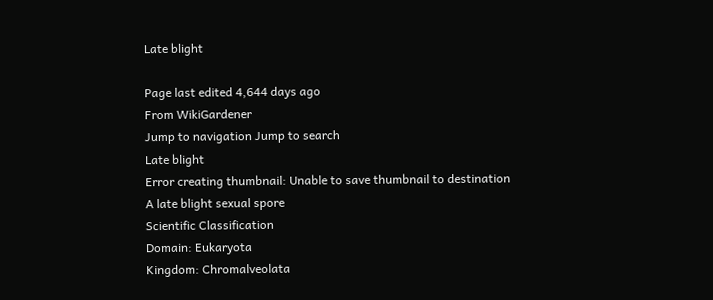Late blight

Page last edited 4,644 days ago
From WikiGardener
Jump to navigation Jump to search
Late blight
Error creating thumbnail: Unable to save thumbnail to destination
A late blight sexual spore
Scientific Classification
Domain: Eukaryota
Kingdom: Chromalveolata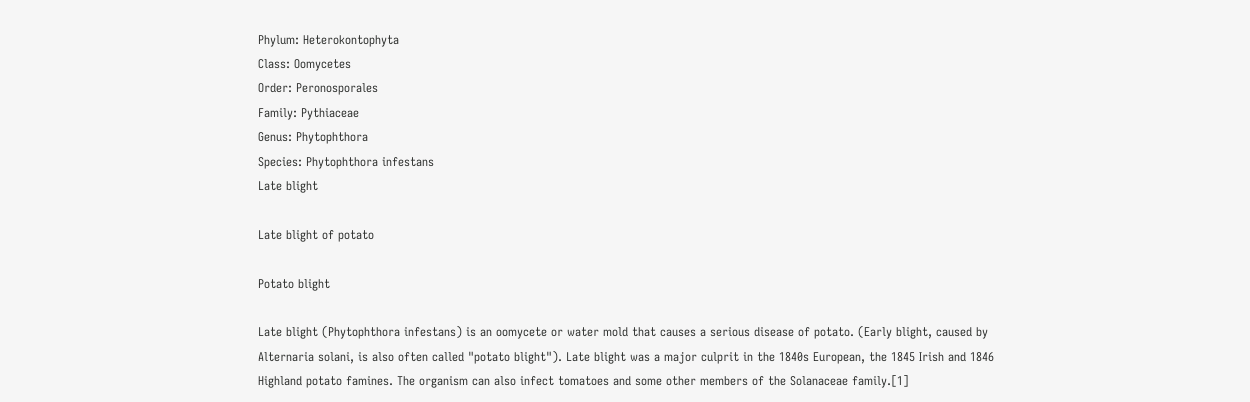Phylum: Heterokontophyta
Class: Oomycetes
Order: Peronosporales
Family: Pythiaceae
Genus: Phytophthora
Species: Phytophthora infestans
Late blight

Late blight of potato

Potato blight

Late blight (Phytophthora infestans) is an oomycete or water mold that causes a serious disease of potato. (Early blight, caused by Alternaria solani, is also often called "potato blight"). Late blight was a major culprit in the 1840s European, the 1845 Irish and 1846 Highland potato famines. The organism can also infect tomatoes and some other members of the Solanaceae family.[1]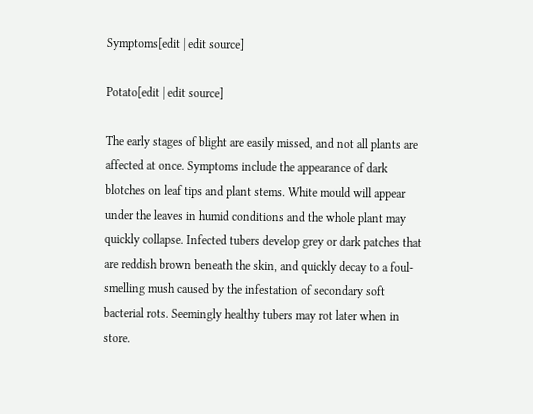Symptoms[edit | edit source]

Potato[edit | edit source]

The early stages of blight are easily missed, and not all plants are affected at once. Symptoms include the appearance of dark blotches on leaf tips and plant stems. White mould will appear under the leaves in humid conditions and the whole plant may quickly collapse. Infected tubers develop grey or dark patches that are reddish brown beneath the skin, and quickly decay to a foul-smelling mush caused by the infestation of secondary soft bacterial rots. Seemingly healthy tubers may rot later when in store.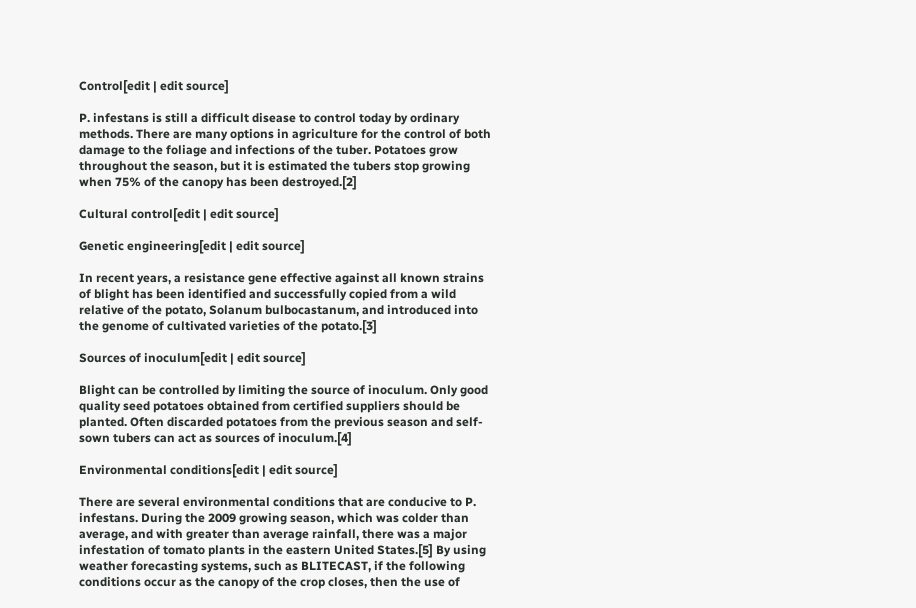Control[edit | edit source]

P. infestans is still a difficult disease to control today by ordinary methods. There are many options in agriculture for the control of both damage to the foliage and infections of the tuber. Potatoes grow throughout the season, but it is estimated the tubers stop growing when 75% of the canopy has been destroyed.[2]

Cultural control[edit | edit source]

Genetic engineering[edit | edit source]

In recent years, a resistance gene effective against all known strains of blight has been identified and successfully copied from a wild relative of the potato, Solanum bulbocastanum, and introduced into the genome of cultivated varieties of the potato.[3]

Sources of inoculum[edit | edit source]

Blight can be controlled by limiting the source of inoculum. Only good quality seed potatoes obtained from certified suppliers should be planted. Often discarded potatoes from the previous season and self-sown tubers can act as sources of inoculum.[4]

Environmental conditions[edit | edit source]

There are several environmental conditions that are conducive to P. infestans. During the 2009 growing season, which was colder than average, and with greater than average rainfall, there was a major infestation of tomato plants in the eastern United States.[5] By using weather forecasting systems, such as BLITECAST, if the following conditions occur as the canopy of the crop closes, then the use of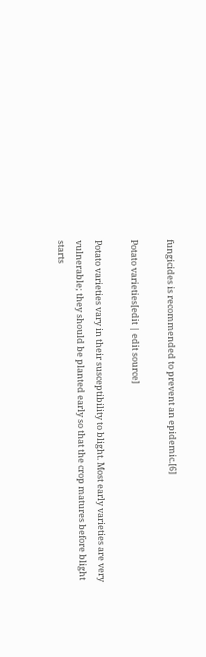fungicides is recommended to prevent an epidemic.[6]

Potato varieties[edit | edit source]

Potato varieties vary in their susceptibility to blight. Most early varieties are very vulnerable; they should be planted early so that the crop matures before blight starts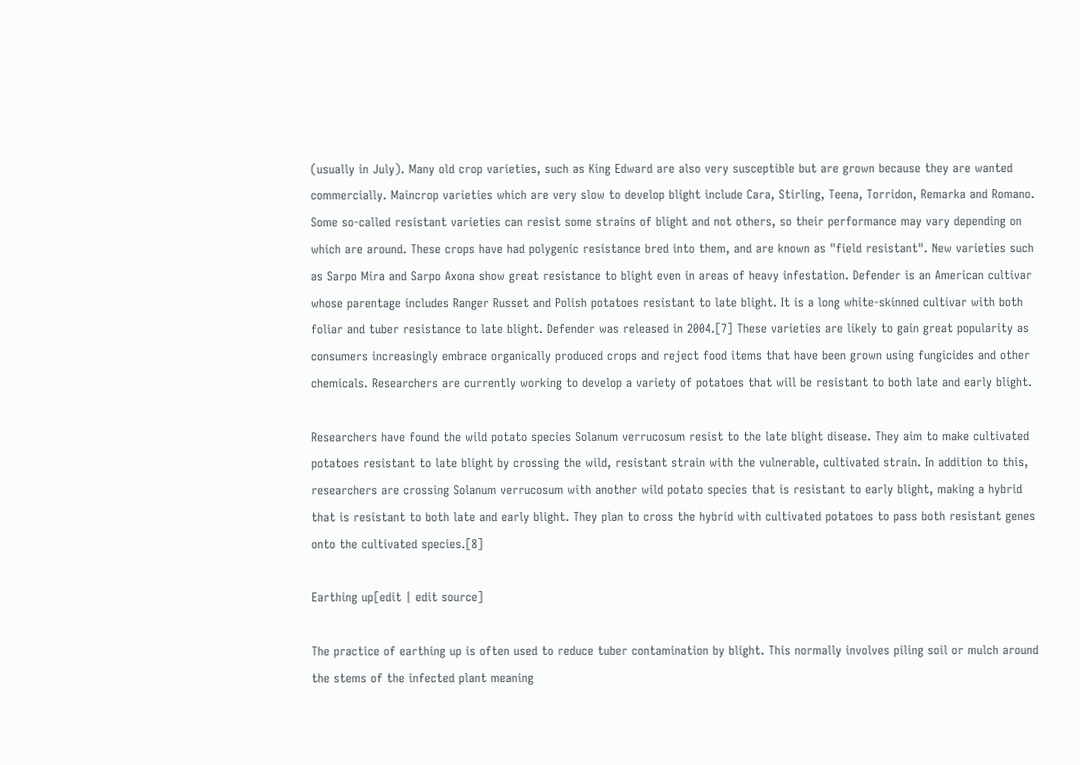(usually in July). Many old crop varieties, such as King Edward are also very susceptible but are grown because they are wanted commercially. Maincrop varieties which are very slow to develop blight include Cara, Stirling, Teena, Torridon, Remarka and Romano. Some so-called resistant varieties can resist some strains of blight and not others, so their performance may vary depending on which are around. These crops have had polygenic resistance bred into them, and are known as "field resistant". New varieties such as Sarpo Mira and Sarpo Axona show great resistance to blight even in areas of heavy infestation. Defender is an American cultivar whose parentage includes Ranger Russet and Polish potatoes resistant to late blight. It is a long white-skinned cultivar with both foliar and tuber resistance to late blight. Defender was released in 2004.[7] These varieties are likely to gain great popularity as consumers increasingly embrace organically produced crops and reject food items that have been grown using fungicides and other chemicals. Researchers are currently working to develop a variety of potatoes that will be resistant to both late and early blight.

Researchers have found the wild potato species Solanum verrucosum resist to the late blight disease. They aim to make cultivated potatoes resistant to late blight by crossing the wild, resistant strain with the vulnerable, cultivated strain. In addition to this, researchers are crossing Solanum verrucosum with another wild potato species that is resistant to early blight, making a hybrid that is resistant to both late and early blight. They plan to cross the hybrid with cultivated potatoes to pass both resistant genes onto the cultivated species.[8]

Earthing up[edit | edit source]

The practice of earthing up is often used to reduce tuber contamination by blight. This normally involves piling soil or mulch around the stems of the infected plant meaning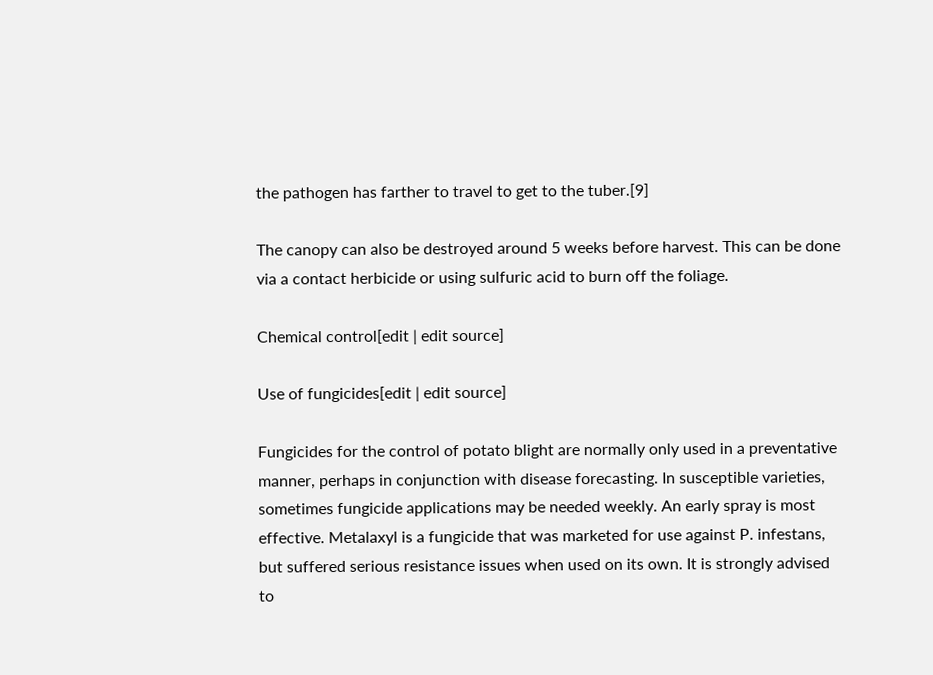the pathogen has farther to travel to get to the tuber.[9]

The canopy can also be destroyed around 5 weeks before harvest. This can be done via a contact herbicide or using sulfuric acid to burn off the foliage.

Chemical control[edit | edit source]

Use of fungicides[edit | edit source]

Fungicides for the control of potato blight are normally only used in a preventative manner, perhaps in conjunction with disease forecasting. In susceptible varieties, sometimes fungicide applications may be needed weekly. An early spray is most effective. Metalaxyl is a fungicide that was marketed for use against P. infestans, but suffered serious resistance issues when used on its own. It is strongly advised to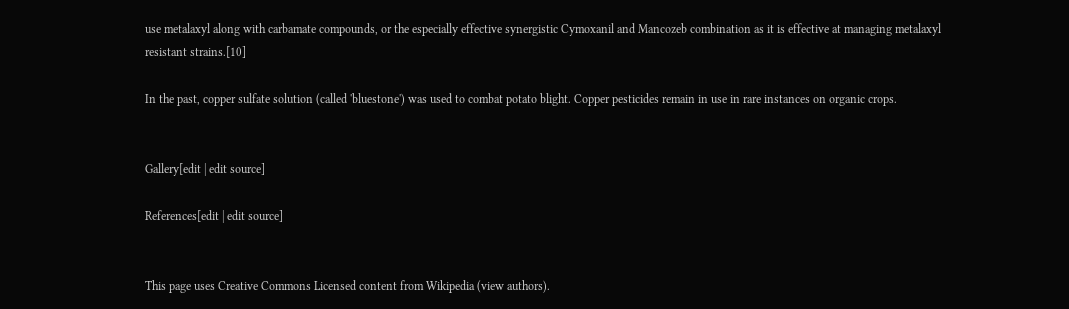use metalaxyl along with carbamate compounds, or the especially effective synergistic Cymoxanil and Mancozeb combination as it is effective at managing metalaxyl resistant strains.[10]

In the past, copper sulfate solution (called 'bluestone') was used to combat potato blight. Copper pesticides remain in use in rare instances on organic crops.


Gallery[edit | edit source]

References[edit | edit source]


This page uses Creative Commons Licensed content from Wikipedia (view authors).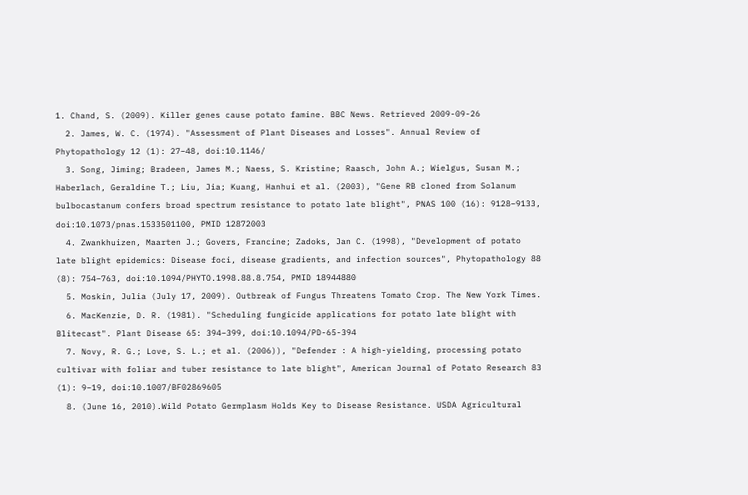1. Chand, S. (2009). Killer genes cause potato famine. BBC News. Retrieved 2009-09-26
  2. James, W. C. (1974). "Assessment of Plant Diseases and Losses". Annual Review of Phytopathology 12 (1): 27–48, doi:10.1146/
  3. Song, Jiming; Bradeen, James M.; Naess, S. Kristine; Raasch, John A.; Wielgus, Susan M.; Haberlach, Geraldine T.; Liu, Jia; Kuang, Hanhui et al. (2003), "Gene RB cloned from Solanum bulbocastanum confers broad spectrum resistance to potato late blight", PNAS 100 (16): 9128–9133, doi:10.1073/pnas.1533501100, PMID 12872003
  4. Zwankhuizen, Maarten J.; Govers, Francine; Zadoks, Jan C. (1998), "Development of potato late blight epidemics: Disease foci, disease gradients, and infection sources", Phytopathology 88 (8): 754–763, doi:10.1094/PHYTO.1998.88.8.754, PMID 18944880
  5. Moskin, Julia (July 17, 2009). Outbreak of Fungus Threatens Tomato Crop. The New York Times.
  6. MacKenzie, D. R. (1981). "Scheduling fungicide applications for potato late blight with Blitecast". Plant Disease 65: 394–399, doi:10.1094/PD-65-394
  7. Novy, R. G.; Love, S. L.; et al. (2006)), "Defender : A high-yielding, processing potato cultivar with foliar and tuber resistance to late blight", American Journal of Potato Research 83 (1): 9–19, doi:10.1007/BF02869605
  8. (June 16, 2010).Wild Potato Germplasm Holds Key to Disease Resistance. USDA Agricultural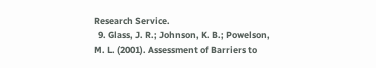Research Service.
  9. Glass, J. R.; Johnson, K. B.; Powelson, M. L. (2001). Assessment of Barriers to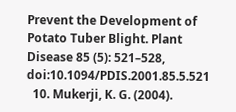Prevent the Development of Potato Tuber Blight. Plant Disease 85 (5): 521–528, doi:10.1094/PDIS.2001.85.5.521
  10. Mukerji, K. G. (2004).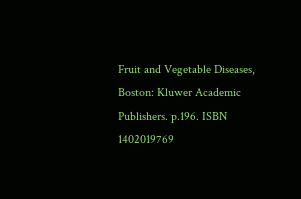Fruit and Vegetable Diseases, Boston: Kluwer Academic Publishers. p.196. ISBN 1402019769